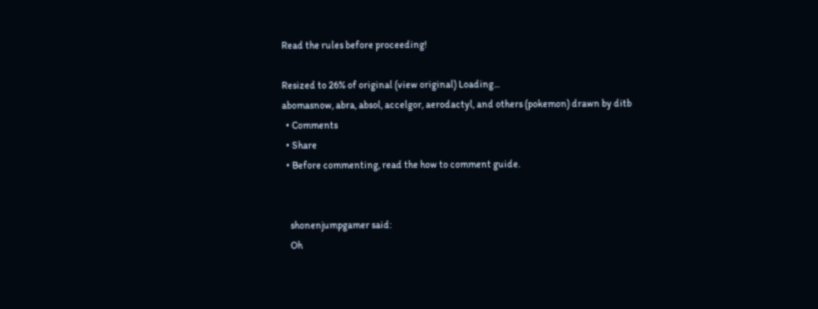Read the rules before proceeding!

Resized to 26% of original (view original) Loading...
abomasnow, abra, absol, accelgor, aerodactyl, and others (pokemon) drawn by ditb
  • Comments
  • Share
  • Before commenting, read the how to comment guide.


    shonenjumpgamer said:
    Oh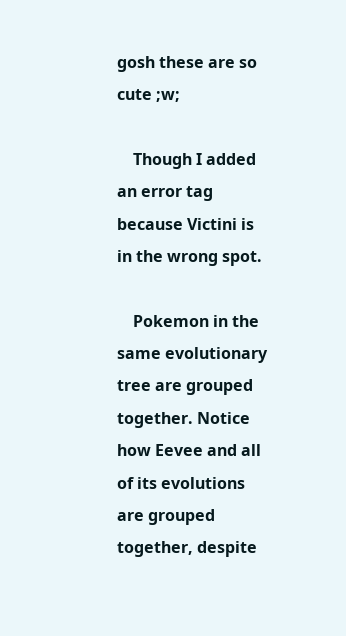gosh these are so cute ;w;

    Though I added an error tag because Victini is in the wrong spot.

    Pokemon in the same evolutionary tree are grouped together. Notice how Eevee and all of its evolutions are grouped together, despite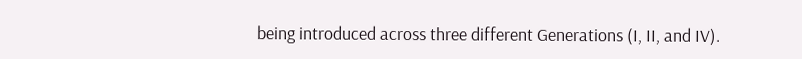being introduced across three different Generations (I, II, and IV).